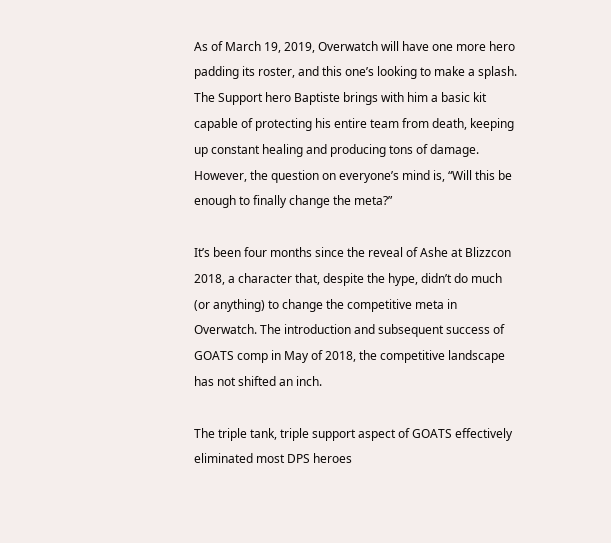As of March 19, 2019, Overwatch will have one more hero padding its roster, and this one’s looking to make a splash. The Support hero Baptiste brings with him a basic kit capable of protecting his entire team from death, keeping up constant healing and producing tons of damage. However, the question on everyone’s mind is, “Will this be enough to finally change the meta?”

It’s been four months since the reveal of Ashe at Blizzcon 2018, a character that, despite the hype, didn’t do much (or anything) to change the competitive meta in Overwatch. The introduction and subsequent success of GOATS comp in May of 2018, the competitive landscape has not shifted an inch.

The triple tank, triple support aspect of GOATS effectively eliminated most DPS heroes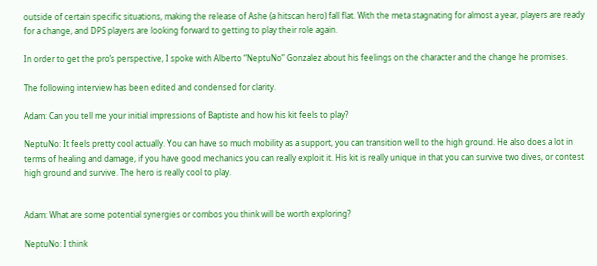outside of certain specific situations, making the release of Ashe (a hitscan hero) fall flat. With the meta stagnating for almost a year, players are ready for a change, and DPS players are looking forward to getting to play their role again.

In order to get the pro’s perspective, I spoke with Alberto “NeptuNo” Gonzalez about his feelings on the character and the change he promises.

The following interview has been edited and condensed for clarity.

Adam: Can you tell me your initial impressions of Baptiste and how his kit feels to play?

NeptuNo: It feels pretty cool actually. You can have so much mobility as a support, you can transition well to the high ground. He also does a lot in terms of healing and damage, if you have good mechanics you can really exploit it. His kit is really unique in that you can survive two dives, or contest high ground and survive. The hero is really cool to play.


Adam: What are some potential synergies or combos you think will be worth exploring?

NeptuNo: I think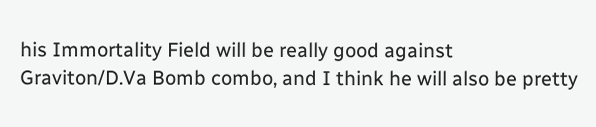his Immortality Field will be really good against Graviton/D.Va Bomb combo, and I think he will also be pretty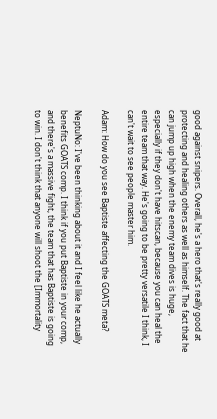good against snipers. Overall, he's a hero that's really good at protecting and healing others as well as himself. The fact that he can jump up high when the enemy team dives is huge, especially if they don't have hitscan, because you can heal the entire team that way. He's going to be pretty versatile I think, I can't wait to see people master him.

Adam: How do you see Baptiste affecting the GOATS meta?

NeptuNo: I've been thinking about it and I feel like he actually benefits GOATS comp. I think if you put Baptiste in your comp, and there's a massive fight, the team that has Baptiste is going to win. I don't think that anyone will shoot the [Immortality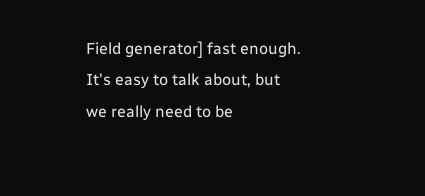Field generator] fast enough. It's easy to talk about, but we really need to be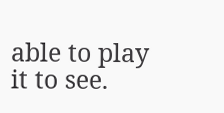able to play it to see.